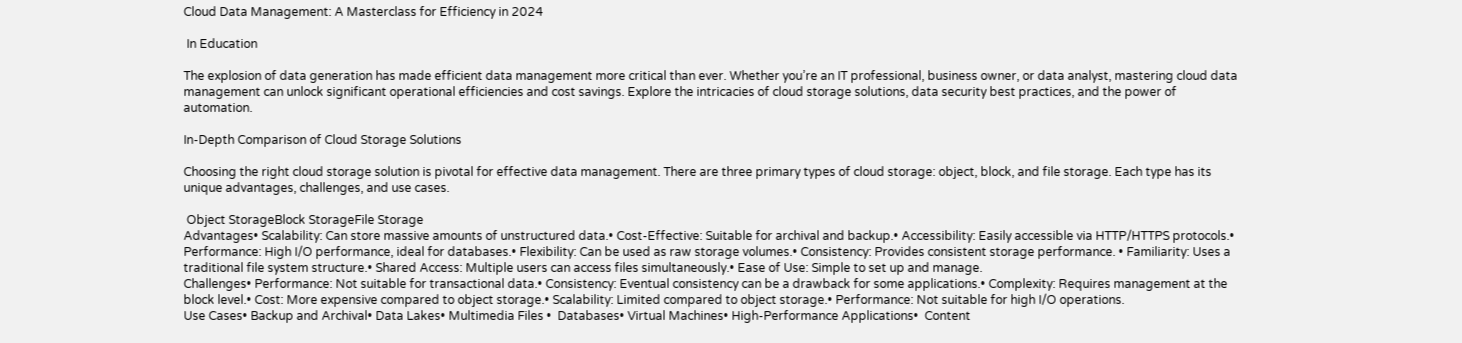Cloud Data Management: A Masterclass for Efficiency in 2024

 In Education

The explosion of data generation has made efficient data management more critical than ever. Whether you’re an IT professional, business owner, or data analyst, mastering cloud data management can unlock significant operational efficiencies and cost savings. Explore the intricacies of cloud storage solutions, data security best practices, and the power of automation.

In-Depth Comparison of Cloud Storage Solutions

Choosing the right cloud storage solution is pivotal for effective data management. There are three primary types of cloud storage: object, block, and file storage. Each type has its unique advantages, challenges, and use cases.

 Object StorageBlock StorageFile Storage
Advantages• Scalability: Can store massive amounts of unstructured data.• Cost-Effective: Suitable for archival and backup.• Accessibility: Easily accessible via HTTP/HTTPS protocols.• Performance: High I/O performance, ideal for databases.• Flexibility: Can be used as raw storage volumes.• Consistency: Provides consistent storage performance. • Familiarity: Uses a traditional file system structure.• Shared Access: Multiple users can access files simultaneously.• Ease of Use: Simple to set up and manage.
Challenges• Performance: Not suitable for transactional data.• Consistency: Eventual consistency can be a drawback for some applications.• Complexity: Requires management at the block level.• Cost: More expensive compared to object storage.• Scalability: Limited compared to object storage.• Performance: Not suitable for high I/O operations.
Use Cases• Backup and Archival• Data Lakes• Multimedia Files •  Databases• Virtual Machines• High-Performance Applications•  Content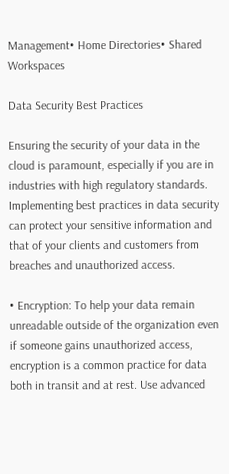Management• Home Directories• Shared Workspaces

Data Security Best Practices

Ensuring the security of your data in the cloud is paramount, especially if you are in industries with high regulatory standards. Implementing best practices in data security can protect your sensitive information and that of your clients and customers from breaches and unauthorized access.

• Encryption: To help your data remain unreadable outside of the organization even if someone gains unauthorized access, encryption is a common practice for data both in transit and at rest. Use advanced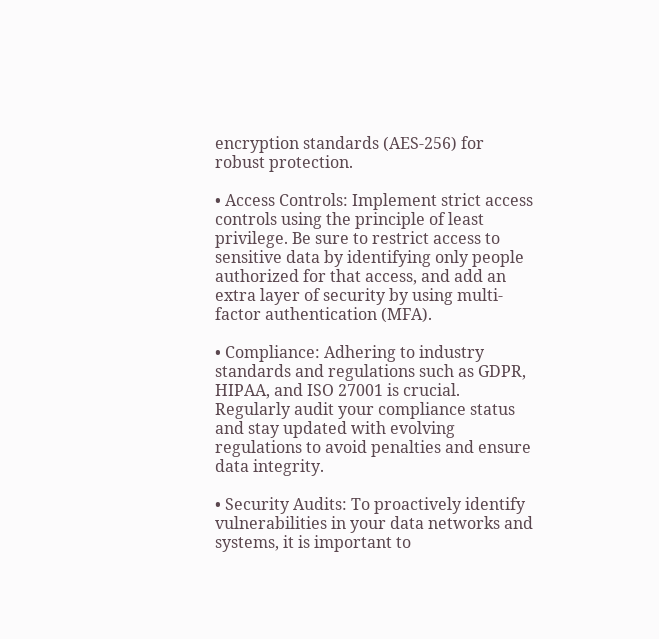encryption standards (AES-256) for robust protection.

• Access Controls: Implement strict access controls using the principle of least privilege. Be sure to restrict access to sensitive data by identifying only people authorized for that access, and add an extra layer of security by using multi-factor authentication (MFA).

• Compliance: Adhering to industry standards and regulations such as GDPR, HIPAA, and ISO 27001 is crucial. Regularly audit your compliance status and stay updated with evolving regulations to avoid penalties and ensure data integrity.

• Security Audits: To proactively identify vulnerabilities in your data networks and systems, it is important to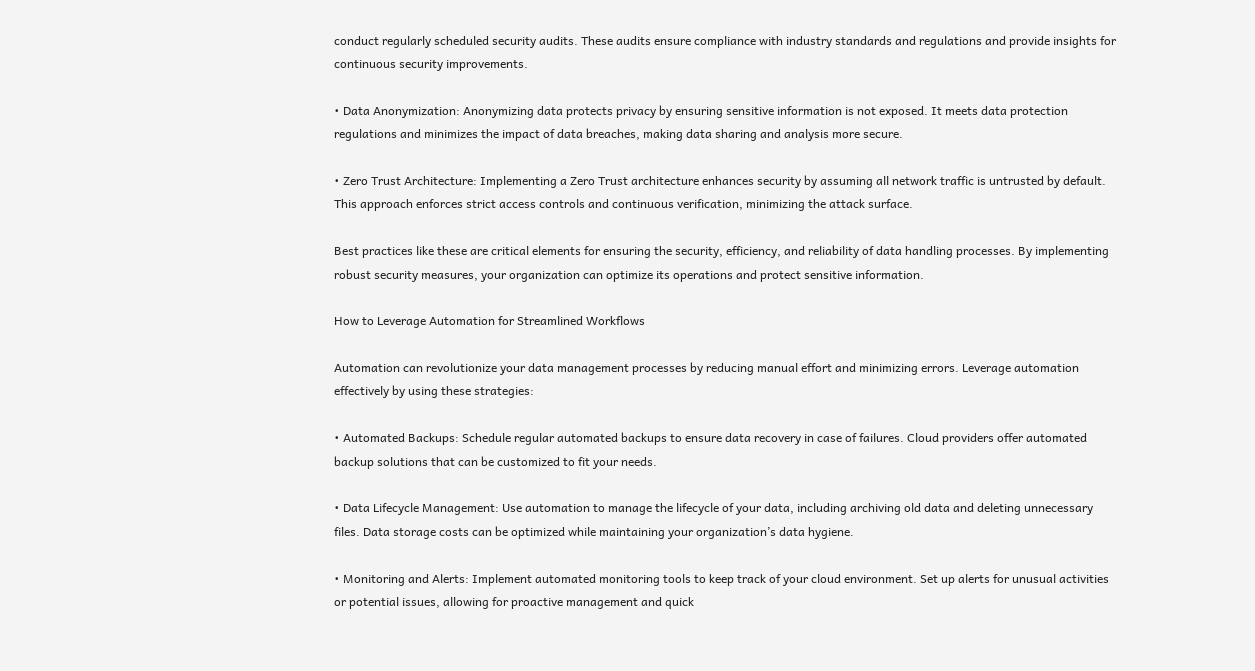conduct regularly scheduled security audits. These audits ensure compliance with industry standards and regulations and provide insights for continuous security improvements.

• Data Anonymization: Anonymizing data protects privacy by ensuring sensitive information is not exposed. It meets data protection regulations and minimizes the impact of data breaches, making data sharing and analysis more secure.

• Zero Trust Architecture: Implementing a Zero Trust architecture enhances security by assuming all network traffic is untrusted by default. This approach enforces strict access controls and continuous verification, minimizing the attack surface.

Best practices like these are critical elements for ensuring the security, efficiency, and reliability of data handling processes. By implementing robust security measures, your organization can optimize its operations and protect sensitive information.

How to Leverage Automation for Streamlined Workflows

Automation can revolutionize your data management processes by reducing manual effort and minimizing errors. Leverage automation effectively by using these strategies:

• Automated Backups: Schedule regular automated backups to ensure data recovery in case of failures. Cloud providers offer automated backup solutions that can be customized to fit your needs.

• Data Lifecycle Management: Use automation to manage the lifecycle of your data, including archiving old data and deleting unnecessary files. Data storage costs can be optimized while maintaining your organization’s data hygiene.

• Monitoring and Alerts: Implement automated monitoring tools to keep track of your cloud environment. Set up alerts for unusual activities or potential issues, allowing for proactive management and quick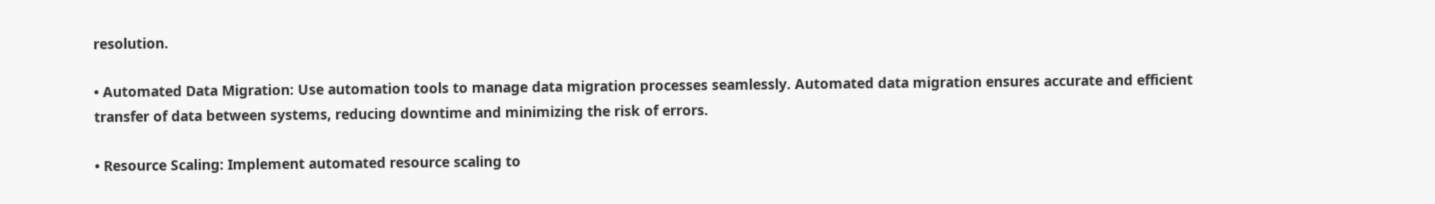resolution.

• Automated Data Migration: Use automation tools to manage data migration processes seamlessly. Automated data migration ensures accurate and efficient transfer of data between systems, reducing downtime and minimizing the risk of errors.

• Resource Scaling: Implement automated resource scaling to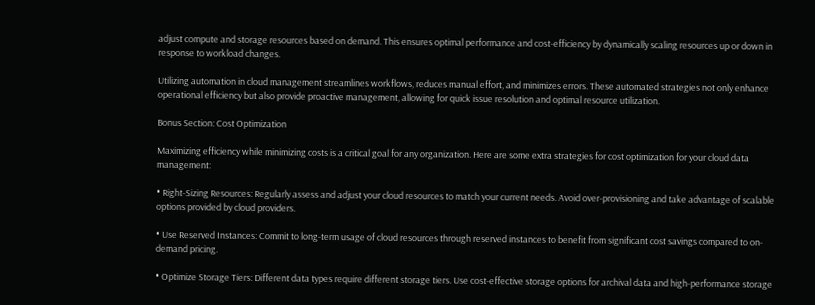adjust compute and storage resources based on demand. This ensures optimal performance and cost-efficiency by dynamically scaling resources up or down in response to workload changes.

Utilizing automation in cloud management streamlines workflows, reduces manual effort, and minimizes errors. These automated strategies not only enhance operational efficiency but also provide proactive management, allowing for quick issue resolution and optimal resource utilization.

Bonus Section: Cost Optimization

Maximizing efficiency while minimizing costs is a critical goal for any organization. Here are some extra strategies for cost optimization for your cloud data management:

• Right-Sizing Resources: Regularly assess and adjust your cloud resources to match your current needs. Avoid over-provisioning and take advantage of scalable options provided by cloud providers.

• Use Reserved Instances: Commit to long-term usage of cloud resources through reserved instances to benefit from significant cost savings compared to on-demand pricing.

• Optimize Storage Tiers: Different data types require different storage tiers. Use cost-effective storage options for archival data and high-performance storage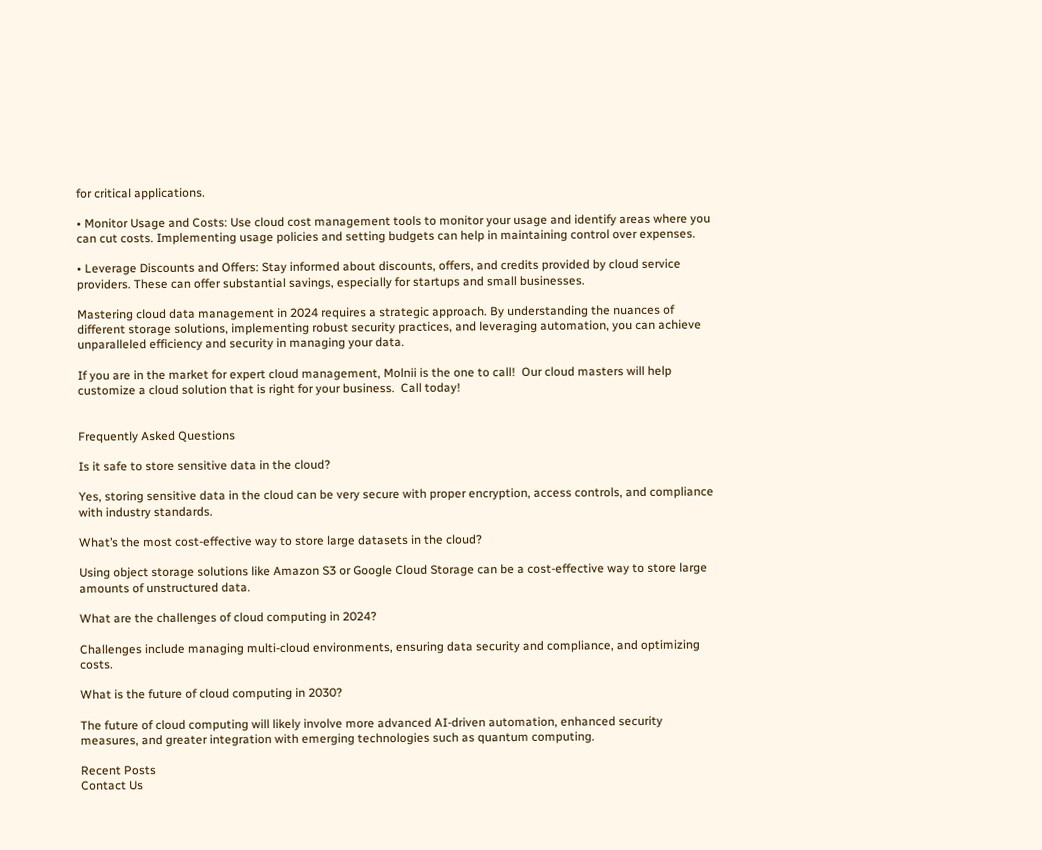for critical applications.

• Monitor Usage and Costs: Use cloud cost management tools to monitor your usage and identify areas where you can cut costs. Implementing usage policies and setting budgets can help in maintaining control over expenses.

• Leverage Discounts and Offers: Stay informed about discounts, offers, and credits provided by cloud service providers. These can offer substantial savings, especially for startups and small businesses.

Mastering cloud data management in 2024 requires a strategic approach. By understanding the nuances of different storage solutions, implementing robust security practices, and leveraging automation, you can achieve unparalleled efficiency and security in managing your data.

If you are in the market for expert cloud management, Molnii is the one to call!  Our cloud masters will help customize a cloud solution that is right for your business.  Call today!


Frequently Asked Questions

Is it safe to store sensitive data in the cloud?

Yes, storing sensitive data in the cloud can be very secure with proper encryption, access controls, and compliance with industry standards.

What’s the most cost-effective way to store large datasets in the cloud?

Using object storage solutions like Amazon S3 or Google Cloud Storage can be a cost-effective way to store large amounts of unstructured data.

What are the challenges of cloud computing in 2024?

Challenges include managing multi-cloud environments, ensuring data security and compliance, and optimizing costs.

What is the future of cloud computing in 2030?

The future of cloud computing will likely involve more advanced AI-driven automation, enhanced security measures, and greater integration with emerging technologies such as quantum computing.

Recent Posts
Contact Us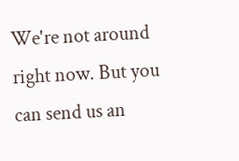We're not around right now. But you can send us an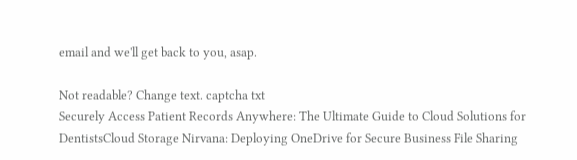email and we'll get back to you, asap.

Not readable? Change text. captcha txt
Securely Access Patient Records Anywhere: The Ultimate Guide to Cloud Solutions for DentistsCloud Storage Nirvana: Deploying OneDrive for Secure Business File Sharing